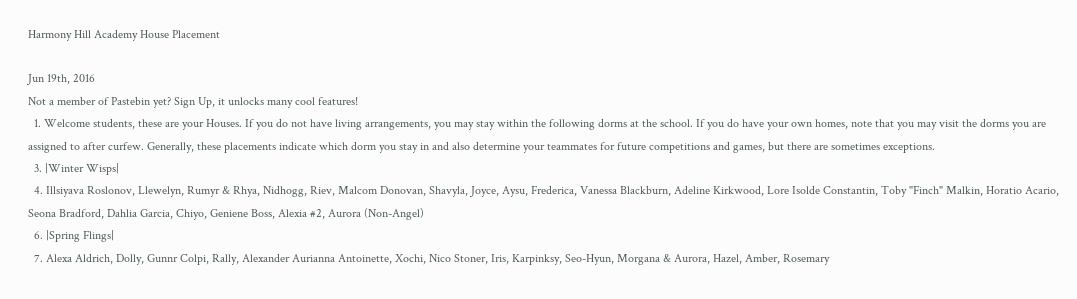Harmony Hill Academy House Placement

Jun 19th, 2016
Not a member of Pastebin yet? Sign Up, it unlocks many cool features!
  1. Welcome students, these are your Houses. If you do not have living arrangements, you may stay within the following dorms at the school. If you do have your own homes, note that you may visit the dorms you are assigned to after curfew. Generally, these placements indicate which dorm you stay in and also determine your teammates for future competitions and games, but there are sometimes exceptions.
  3. |Winter Wisps|
  4. Illsiyava Roslonov, Llewelyn, Rumyr & Rhya, Nidhogg, Riev, Malcom Donovan, Shavyla, Joyce, Aysu, Frederica, Vanessa Blackburn, Adeline Kirkwood, Lore Isolde Constantin, Toby "Finch" Malkin, Horatio Acario, Seona Bradford, Dahlia Garcia, Chiyo, Geniene Boss, Alexia #2, Aurora (Non-Angel)
  6. |Spring Flings|
  7. Alexa Aldrich, Dolly, Gunnr Colpi, Rally, Alexander Aurianna Antoinette, Xochi, Nico Stoner, Iris, Karpinksy, Seo-Hyun, Morgana & Aurora, Hazel, Amber, Rosemary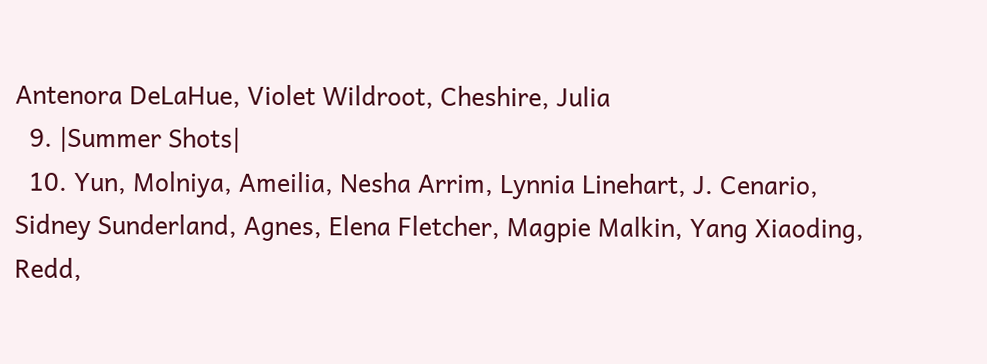Antenora DeLaHue, Violet Wildroot, Cheshire, Julia
  9. |Summer Shots|
  10. Yun, Molniya, Ameilia, Nesha Arrim, Lynnia Linehart, J. Cenario, Sidney Sunderland, Agnes, Elena Fletcher, Magpie Malkin, Yang Xiaoding, Redd,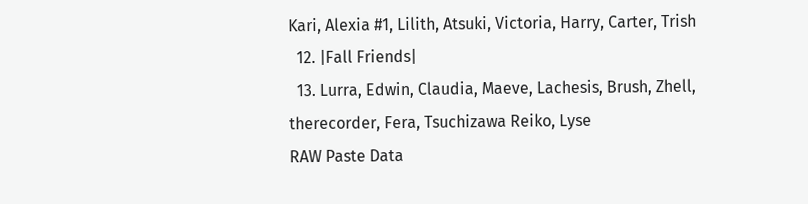Kari, Alexia #1, Lilith, Atsuki, Victoria, Harry, Carter, Trish
  12. |Fall Friends|
  13. Lurra, Edwin, Claudia, Maeve, Lachesis, Brush, Zhell, therecorder, Fera, Tsuchizawa Reiko, Lyse
RAW Paste Data